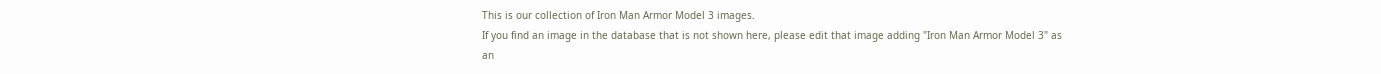This is our collection of Iron Man Armor Model 3 images.
If you find an image in the database that is not shown here, please edit that image adding "Iron Man Armor Model 3" as an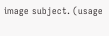image subject. (usage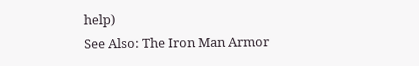help)
See Also: The Iron Man Armor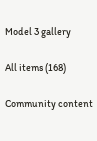Model 3 gallery

All items (168)

Community content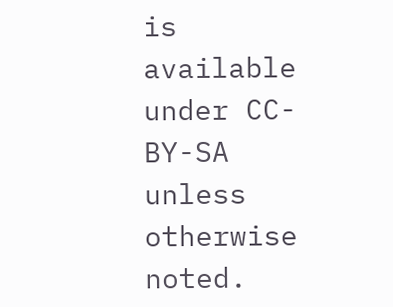is available under CC-BY-SA unless otherwise noted.